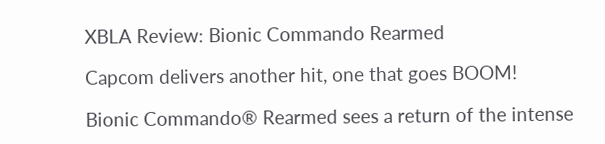XBLA Review: Bionic Commando Rearmed

Capcom delivers another hit, one that goes BOOM!

Bionic Commando® Rearmed sees a return of the intense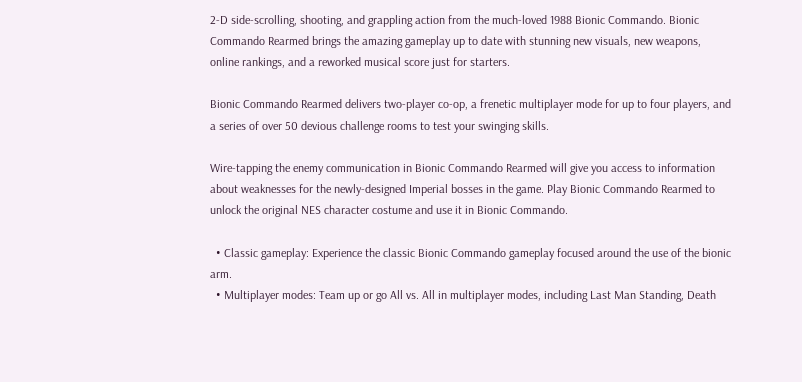2-D side-scrolling, shooting, and grappling action from the much-loved 1988 Bionic Commando. Bionic Commando Rearmed brings the amazing gameplay up to date with stunning new visuals, new weapons, online rankings, and a reworked musical score just for starters.

Bionic Commando Rearmed delivers two-player co-op, a frenetic multiplayer mode for up to four players, and a series of over 50 devious challenge rooms to test your swinging skills.

Wire-tapping the enemy communication in Bionic Commando Rearmed will give you access to information about weaknesses for the newly-designed Imperial bosses in the game. Play Bionic Commando Rearmed to unlock the original NES character costume and use it in Bionic Commando.

  • Classic gameplay: Experience the classic Bionic Commando gameplay focused around the use of the bionic arm.
  • Multiplayer modes: Team up or go All vs. All in multiplayer modes, including Last Man Standing, Death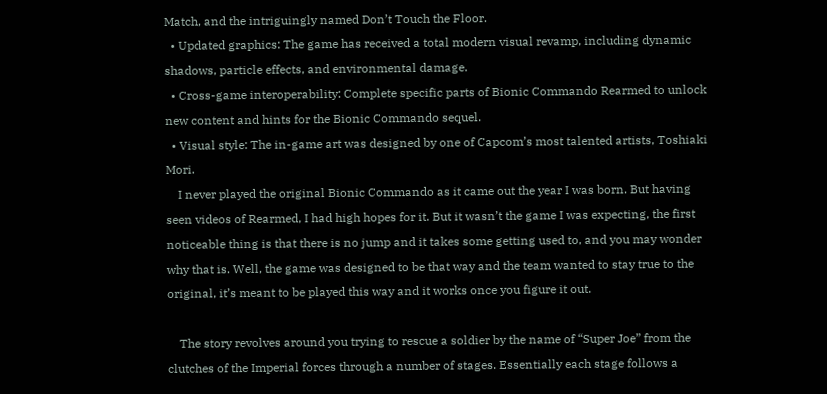Match, and the intriguingly named Don’t Touch the Floor.
  • Updated graphics: The game has received a total modern visual revamp, including dynamic shadows, particle effects, and environmental damage.
  • Cross-game interoperability: Complete specific parts of Bionic Commando Rearmed to unlock new content and hints for the Bionic Commando sequel.
  • Visual style: The in-game art was designed by one of Capcom’s most talented artists, Toshiaki Mori.
    I never played the original Bionic Commando as it came out the year I was born. But having seen videos of Rearmed, I had high hopes for it. But it wasn’t the game I was expecting, the first noticeable thing is that there is no jump and it takes some getting used to, and you may wonder why that is. Well, the game was designed to be that way and the team wanted to stay true to the original, it’s meant to be played this way and it works once you figure it out.

    The story revolves around you trying to rescue a soldier by the name of “Super Joe” from the clutches of the Imperial forces through a number of stages. Essentially each stage follows a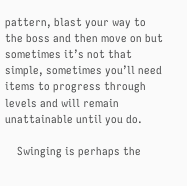pattern, blast your way to the boss and then move on but sometimes it’s not that simple, sometimes you’ll need items to progress through levels and will remain unattainable until you do.

    Swinging is perhaps the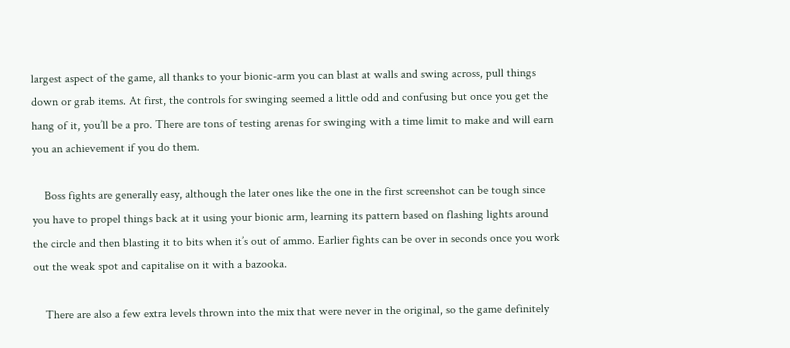largest aspect of the game, all thanks to your bionic-arm you can blast at walls and swing across, pull things down or grab items. At first, the controls for swinging seemed a little odd and confusing but once you get the hang of it, you’ll be a pro. There are tons of testing arenas for swinging with a time limit to make and will earn you an achievement if you do them.

    Boss fights are generally easy, although the later ones like the one in the first screenshot can be tough since you have to propel things back at it using your bionic arm, learning its pattern based on flashing lights around the circle and then blasting it to bits when it’s out of ammo. Earlier fights can be over in seconds once you work out the weak spot and capitalise on it with a bazooka.

    There are also a few extra levels thrown into the mix that were never in the original, so the game definitely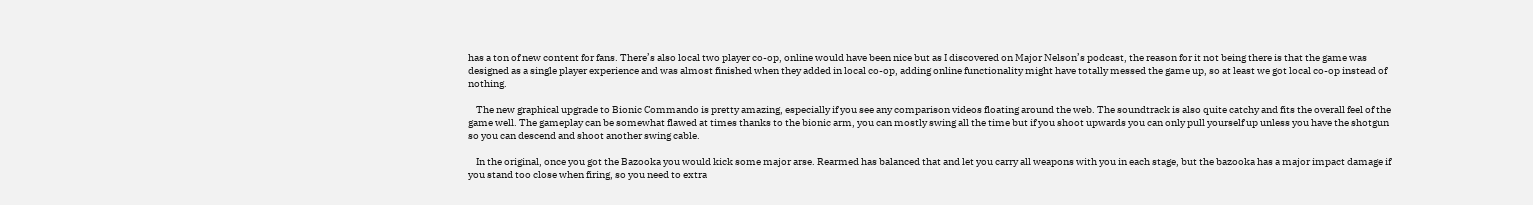has a ton of new content for fans. There’s also local two player co-op, online would have been nice but as I discovered on Major Nelson’s podcast, the reason for it not being there is that the game was designed as a single player experience and was almost finished when they added in local co-op, adding online functionality might have totally messed the game up, so at least we got local co-op instead of nothing.

    The new graphical upgrade to Bionic Commando is pretty amazing, especially if you see any comparison videos floating around the web. The soundtrack is also quite catchy and fits the overall feel of the game well. The gameplay can be somewhat flawed at times thanks to the bionic arm, you can mostly swing all the time but if you shoot upwards you can only pull yourself up unless you have the shotgun so you can descend and shoot another swing cable.

    In the original, once you got the Bazooka you would kick some major arse. Rearmed has balanced that and let you carry all weapons with you in each stage, but the bazooka has a major impact damage if you stand too close when firing, so you need to extra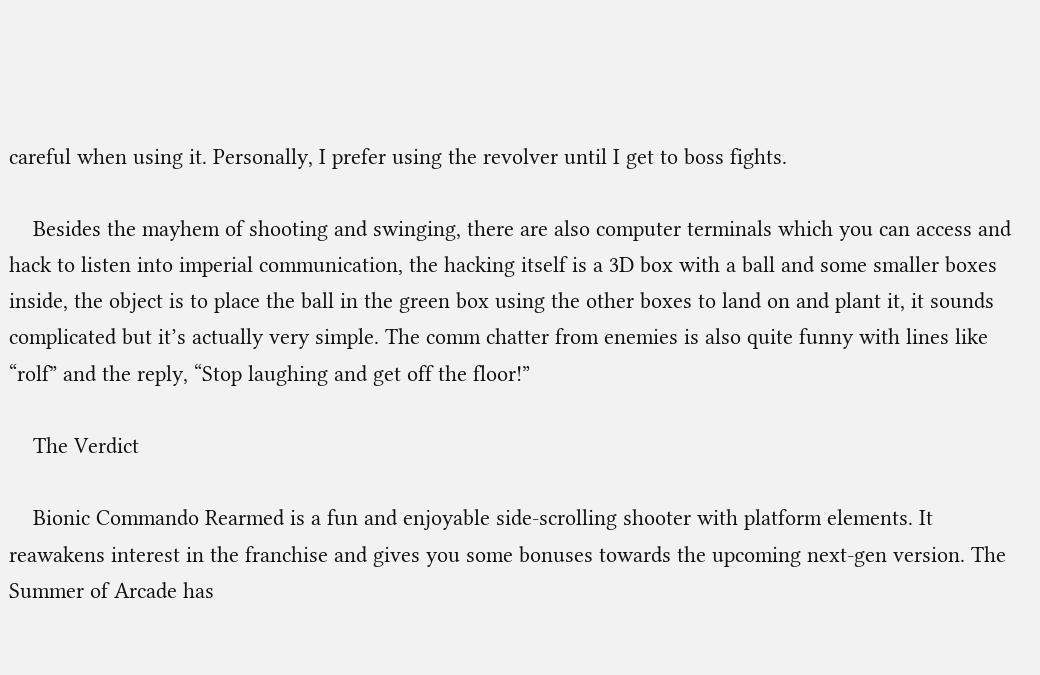careful when using it. Personally, I prefer using the revolver until I get to boss fights.

    Besides the mayhem of shooting and swinging, there are also computer terminals which you can access and hack to listen into imperial communication, the hacking itself is a 3D box with a ball and some smaller boxes inside, the object is to place the ball in the green box using the other boxes to land on and plant it, it sounds complicated but it’s actually very simple. The comm chatter from enemies is also quite funny with lines like “rolf” and the reply, “Stop laughing and get off the floor!”

    The Verdict

    Bionic Commando Rearmed is a fun and enjoyable side-scrolling shooter with platform elements. It reawakens interest in the franchise and gives you some bonuses towards the upcoming next-gen version. The Summer of Arcade has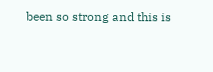been so strong and this is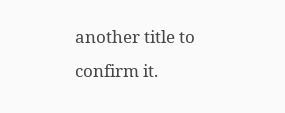another title to confirm it.